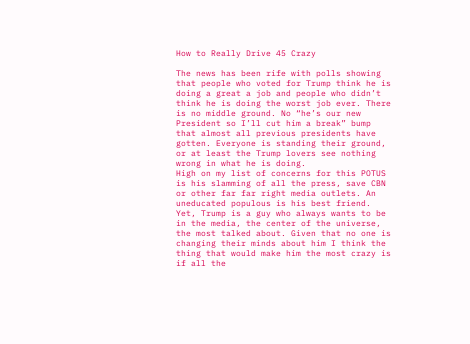How to Really Drive 45 Crazy

The news has been rife with polls showing that people who voted for Trump think he is doing a great a job and people who didn’t think he is doing the worst job ever. There is no middle ground. No “he’s our new President so I’ll cut him a break” bump that almost all previous presidents have gotten. Everyone is standing their ground, or at least the Trump lovers see nothing wrong in what he is doing.
High on my list of concerns for this POTUS is his slamming of all the press, save CBN or other far far right media outlets. An uneducated populous is his best friend. Yet, Trump is a guy who always wants to be in the media, the center of the universe, the most talked about. Given that no one is changing their minds about him I think the thing that would make him the most crazy is if all the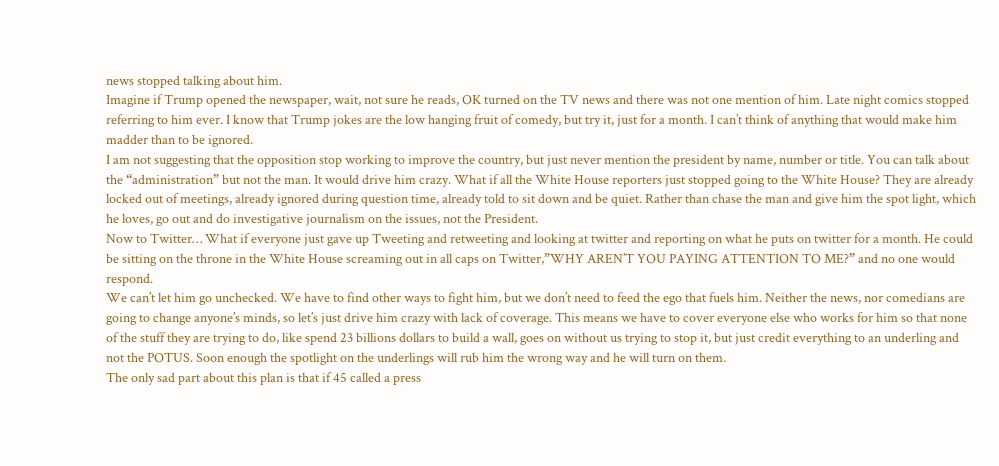news stopped talking about him.
Imagine if Trump opened the newspaper, wait, not sure he reads, OK turned on the TV news and there was not one mention of him. Late night comics stopped referring to him ever. I know that Trump jokes are the low hanging fruit of comedy, but try it, just for a month. I can’t think of anything that would make him madder than to be ignored.
I am not suggesting that the opposition stop working to improve the country, but just never mention the president by name, number or title. You can talk about the “administration” but not the man. It would drive him crazy. What if all the White House reporters just stopped going to the White House? They are already locked out of meetings, already ignored during question time, already told to sit down and be quiet. Rather than chase the man and give him the spot light, which he loves, go out and do investigative journalism on the issues, not the President.
Now to Twitter… What if everyone just gave up Tweeting and retweeting and looking at twitter and reporting on what he puts on twitter for a month. He could be sitting on the throne in the White House screaming out in all caps on Twitter,”WHY AREN’T YOU PAYING ATTENTION TO ME?” and no one would respond.
We can’t let him go unchecked. We have to find other ways to fight him, but we don’t need to feed the ego that fuels him. Neither the news, nor comedians are going to change anyone’s minds, so let’s just drive him crazy with lack of coverage. This means we have to cover everyone else who works for him so that none of the stuff they are trying to do, like spend 23 billions dollars to build a wall, goes on without us trying to stop it, but just credit everything to an underling and not the POTUS. Soon enough the spotlight on the underlings will rub him the wrong way and he will turn on them.
The only sad part about this plan is that if 45 called a press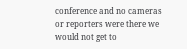conference and no cameras or reporters were there we would not get to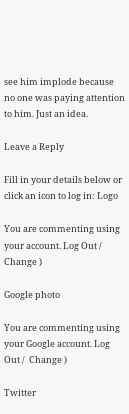see him implode because no one was paying attention to him. Just an idea.

Leave a Reply

Fill in your details below or click an icon to log in: Logo

You are commenting using your account. Log Out /  Change )

Google photo

You are commenting using your Google account. Log Out /  Change )

Twitter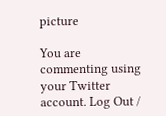picture

You are commenting using your Twitter account. Log Out /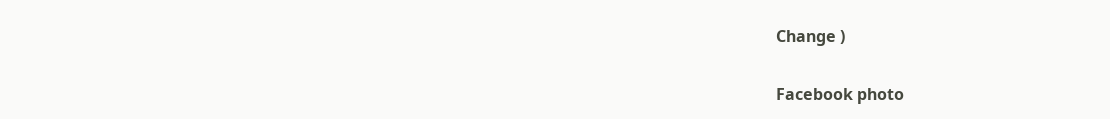Change )

Facebook photo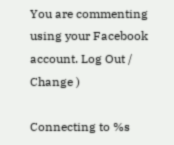You are commenting using your Facebook account. Log Out /  Change )

Connecting to %s